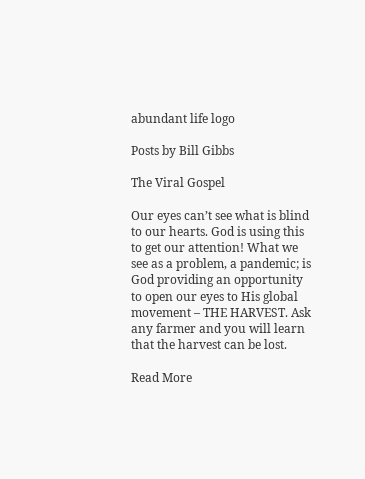abundant life logo

Posts by Bill Gibbs

The Viral Gospel

Our eyes can’t see what is blind to our hearts. God is using this to get our attention! What we see as a problem, a pandemic; is God providing an opportunity to open our eyes to His global movement – THE HARVEST. Ask any farmer and you will learn that the harvest can be lost.

Read More